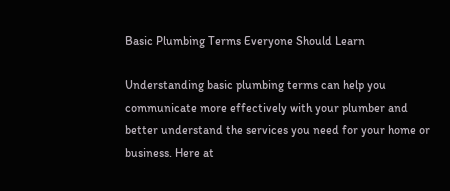Basic Plumbing Terms Everyone Should Learn

Understanding basic plumbing terms can help you communicate more effectively with your plumber and better understand the services you need for your home or business. Here at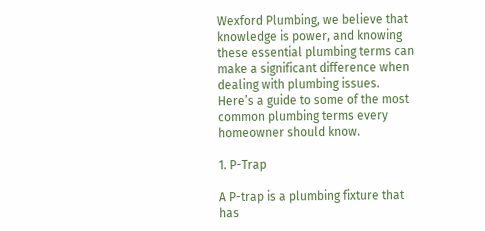Wexford Plumbing, we believe that knowledge is power, and knowing these essential plumbing terms can make a significant difference when dealing with plumbing issues. Here’s a guide to some of the most common plumbing terms every homeowner should know.

1. P-Trap

A P-trap is a plumbing fixture that has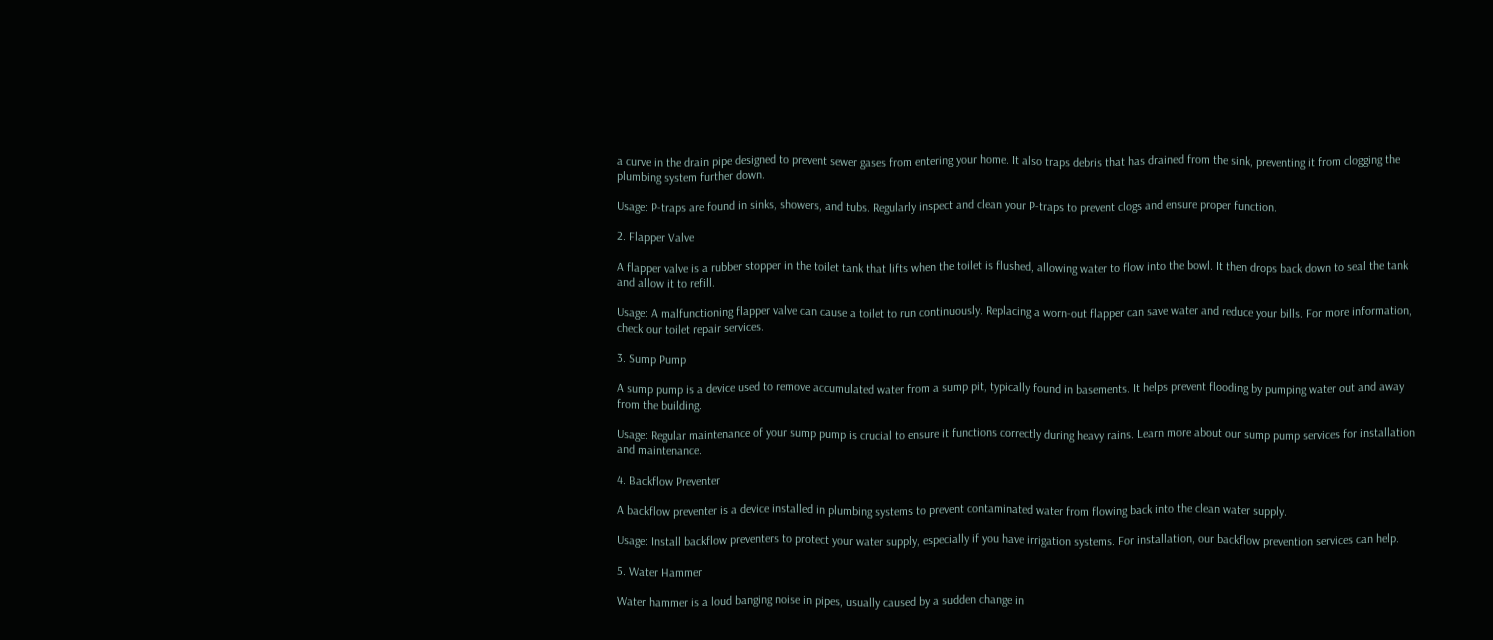a curve in the drain pipe designed to prevent sewer gases from entering your home. It also traps debris that has drained from the sink, preventing it from clogging the plumbing system further down.

Usage: P-traps are found in sinks, showers, and tubs. Regularly inspect and clean your P-traps to prevent clogs and ensure proper function.

2. Flapper Valve

A flapper valve is a rubber stopper in the toilet tank that lifts when the toilet is flushed, allowing water to flow into the bowl. It then drops back down to seal the tank and allow it to refill.

Usage: A malfunctioning flapper valve can cause a toilet to run continuously. Replacing a worn-out flapper can save water and reduce your bills. For more information, check our toilet repair services.

3. Sump Pump

A sump pump is a device used to remove accumulated water from a sump pit, typically found in basements. It helps prevent flooding by pumping water out and away from the building.

Usage: Regular maintenance of your sump pump is crucial to ensure it functions correctly during heavy rains. Learn more about our sump pump services for installation and maintenance.

4. Backflow Preventer

A backflow preventer is a device installed in plumbing systems to prevent contaminated water from flowing back into the clean water supply.

Usage: Install backflow preventers to protect your water supply, especially if you have irrigation systems. For installation, our backflow prevention services can help.

5. Water Hammer

Water hammer is a loud banging noise in pipes, usually caused by a sudden change in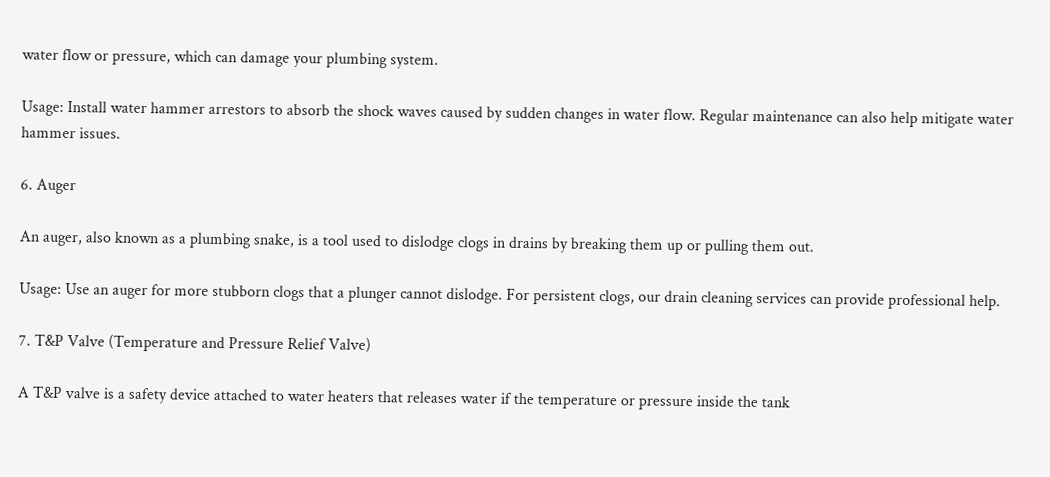water flow or pressure, which can damage your plumbing system.

Usage: Install water hammer arrestors to absorb the shock waves caused by sudden changes in water flow. Regular maintenance can also help mitigate water hammer issues.

6. Auger

An auger, also known as a plumbing snake, is a tool used to dislodge clogs in drains by breaking them up or pulling them out.

Usage: Use an auger for more stubborn clogs that a plunger cannot dislodge. For persistent clogs, our drain cleaning services can provide professional help.

7. T&P Valve (Temperature and Pressure Relief Valve)

A T&P valve is a safety device attached to water heaters that releases water if the temperature or pressure inside the tank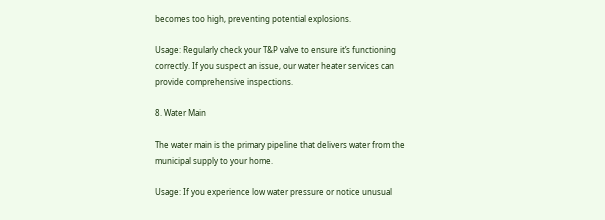becomes too high, preventing potential explosions.

Usage: Regularly check your T&P valve to ensure it’s functioning correctly. If you suspect an issue, our water heater services can provide comprehensive inspections.

8. Water Main

The water main is the primary pipeline that delivers water from the municipal supply to your home.

Usage: If you experience low water pressure or notice unusual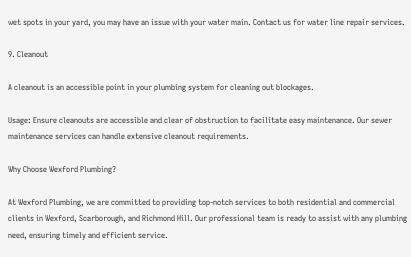wet spots in your yard, you may have an issue with your water main. Contact us for water line repair services.

9. Cleanout

A cleanout is an accessible point in your plumbing system for cleaning out blockages.

Usage: Ensure cleanouts are accessible and clear of obstruction to facilitate easy maintenance. Our sewer maintenance services can handle extensive cleanout requirements.

Why Choose Wexford Plumbing?

At Wexford Plumbing, we are committed to providing top-notch services to both residential and commercial clients in Wexford, Scarborough, and Richmond Hill. Our professional team is ready to assist with any plumbing need, ensuring timely and efficient service.